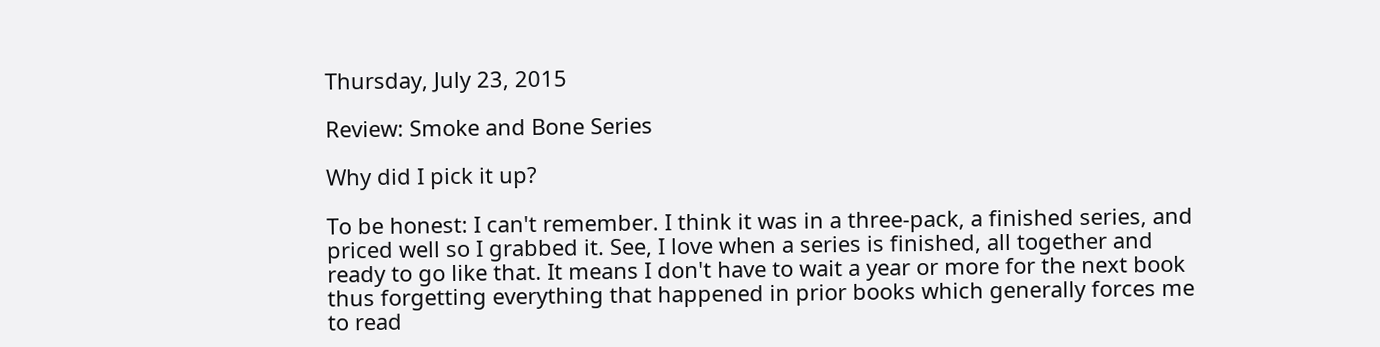Thursday, July 23, 2015

Review: Smoke and Bone Series

Why did I pick it up?

To be honest: I can't remember. I think it was in a three-pack, a finished series, and priced well so I grabbed it. See, I love when a series is finished, all together and ready to go like that. It means I don't have to wait a year or more for the next book thus forgetting everything that happened in prior books which generally forces me to read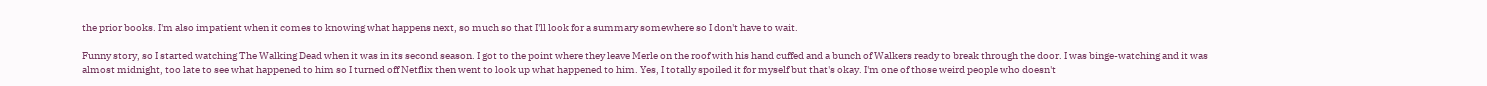the prior books. I'm also impatient when it comes to knowing what happens next, so much so that I'll look for a summary somewhere so I don't have to wait.

Funny story, so I started watching The Walking Dead when it was in its second season. I got to the point where they leave Merle on the roof with his hand cuffed and a bunch of Walkers ready to break through the door. I was binge-watching and it was almost midnight, too late to see what happened to him so I turned off Netflix then went to look up what happened to him. Yes, I totally spoiled it for myself but that's okay. I'm one of those weird people who doesn't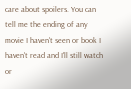care about spoilers. You can tell me the ending of any movie I haven't seen or book I haven't read and I'll still watch or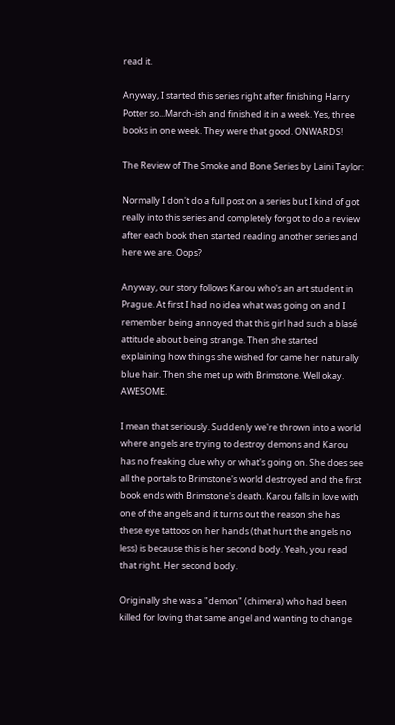read it.

Anyway, I started this series right after finishing Harry Potter so...March-ish and finished it in a week. Yes, three books in one week. They were that good. ONWARDS!

The Review of The Smoke and Bone Series by Laini Taylor:

Normally I don't do a full post on a series but I kind of got really into this series and completely forgot to do a review after each book then started reading another series and here we are. Oops?

Anyway, our story follows Karou who's an art student in Prague. At first I had no idea what was going on and I remember being annoyed that this girl had such a blasé attitude about being strange. Then she started explaining how things she wished for came her naturally blue hair. Then she met up with Brimstone. Well okay. AWESOME.

I mean that seriously. Suddenly we're thrown into a world where angels are trying to destroy demons and Karou has no freaking clue why or what's going on. She does see all the portals to Brimstone's world destroyed and the first book ends with Brimstone's death. Karou falls in love with one of the angels and it turns out the reason she has these eye tattoos on her hands (that hurt the angels no less) is because this is her second body. Yeah, you read that right. Her second body.

Originally she was a "demon" (chimera) who had been killed for loving that same angel and wanting to change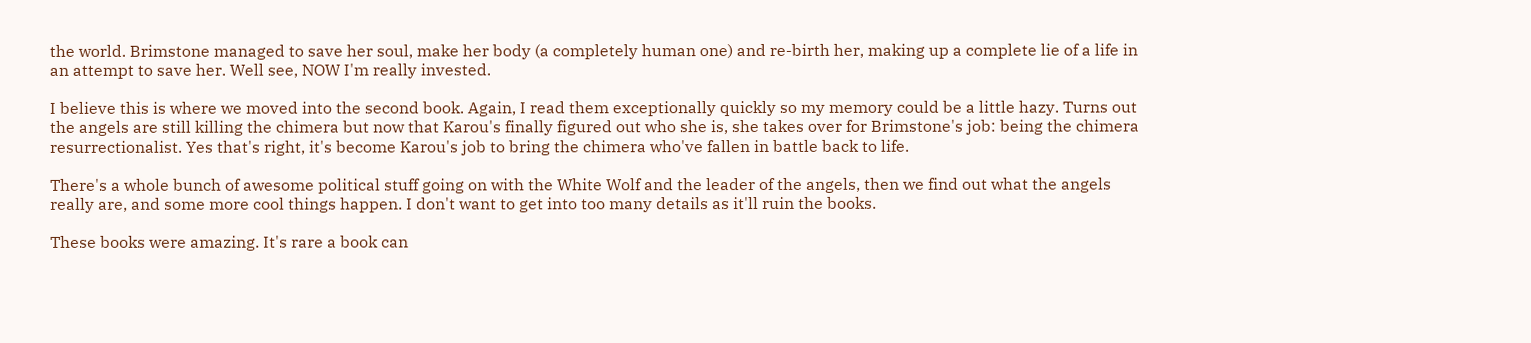the world. Brimstone managed to save her soul, make her body (a completely human one) and re-birth her, making up a complete lie of a life in an attempt to save her. Well see, NOW I'm really invested.

I believe this is where we moved into the second book. Again, I read them exceptionally quickly so my memory could be a little hazy. Turns out the angels are still killing the chimera but now that Karou's finally figured out who she is, she takes over for Brimstone's job: being the chimera resurrectionalist. Yes that's right, it's become Karou's job to bring the chimera who've fallen in battle back to life.

There's a whole bunch of awesome political stuff going on with the White Wolf and the leader of the angels, then we find out what the angels really are, and some more cool things happen. I don't want to get into too many details as it'll ruin the books.

These books were amazing. It's rare a book can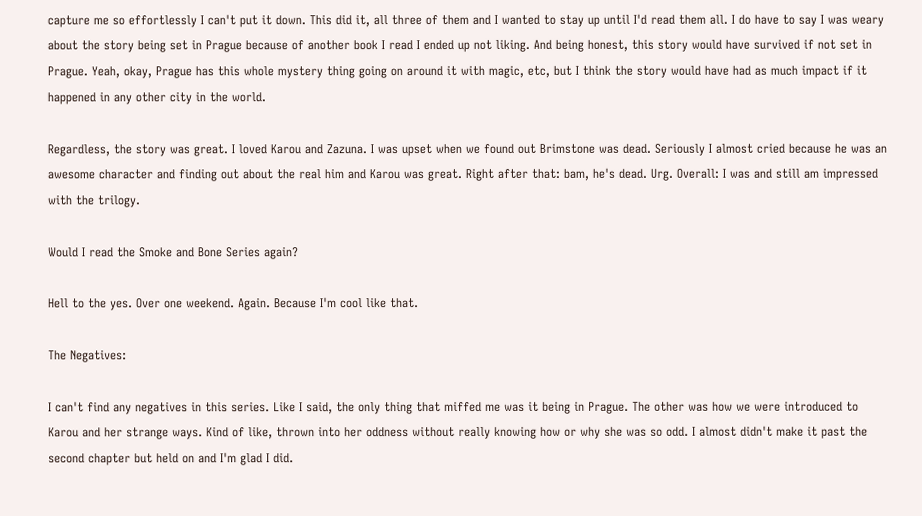capture me so effortlessly I can't put it down. This did it, all three of them and I wanted to stay up until I'd read them all. I do have to say I was weary about the story being set in Prague because of another book I read I ended up not liking. And being honest, this story would have survived if not set in Prague. Yeah, okay, Prague has this whole mystery thing going on around it with magic, etc, but I think the story would have had as much impact if it happened in any other city in the world.

Regardless, the story was great. I loved Karou and Zazuna. I was upset when we found out Brimstone was dead. Seriously I almost cried because he was an awesome character and finding out about the real him and Karou was great. Right after that: bam, he's dead. Urg. Overall: I was and still am impressed with the trilogy.

Would I read the Smoke and Bone Series again?

Hell to the yes. Over one weekend. Again. Because I'm cool like that.

The Negatives:

I can't find any negatives in this series. Like I said, the only thing that miffed me was it being in Prague. The other was how we were introduced to Karou and her strange ways. Kind of like, thrown into her oddness without really knowing how or why she was so odd. I almost didn't make it past the second chapter but held on and I'm glad I did.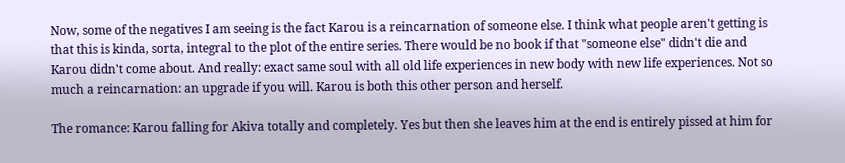Now, some of the negatives I am seeing is the fact Karou is a reincarnation of someone else. I think what people aren't getting is that this is kinda, sorta, integral to the plot of the entire series. There would be no book if that "someone else" didn't die and Karou didn't come about. And really: exact same soul with all old life experiences in new body with new life experiences. Not so much a reincarnation: an upgrade if you will. Karou is both this other person and herself.

The romance: Karou falling for Akiva totally and completely. Yes but then she leaves him at the end is entirely pissed at him for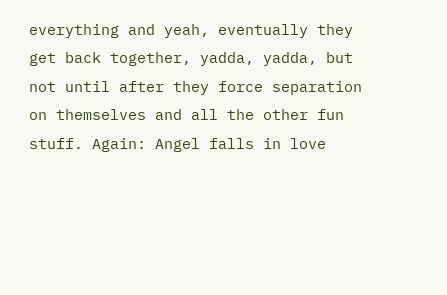everything and yeah, eventually they get back together, yadda, yadda, but not until after they force separation on themselves and all the other fun stuff. Again: Angel falls in love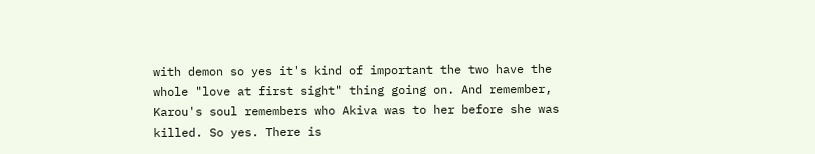with demon so yes it's kind of important the two have the whole "love at first sight" thing going on. And remember, Karou's soul remembers who Akiva was to her before she was killed. So yes. There is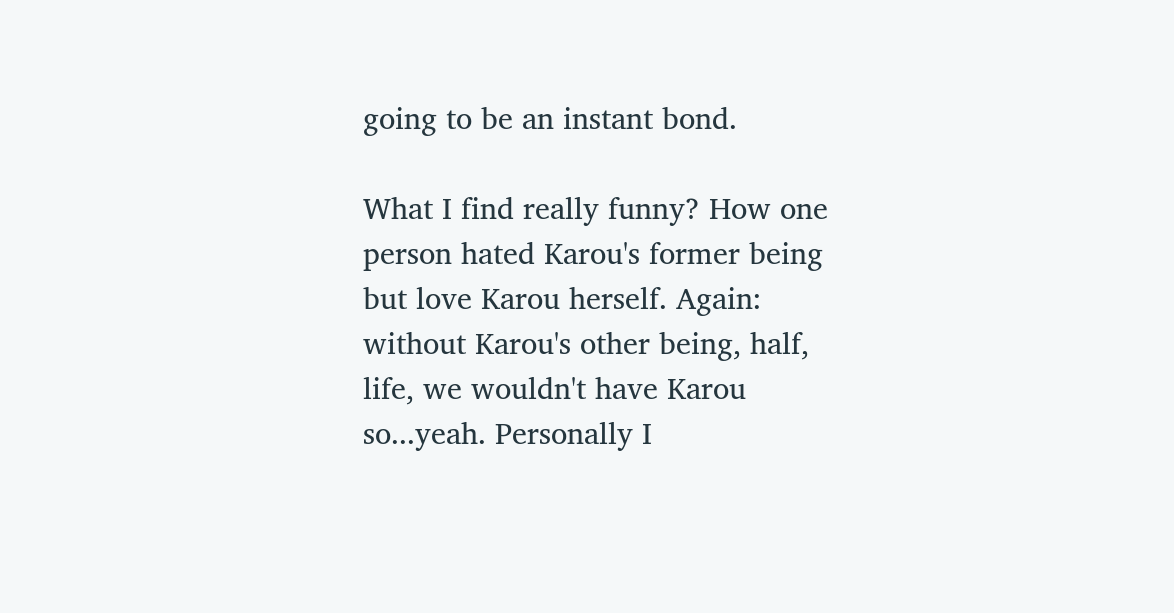going to be an instant bond.

What I find really funny? How one person hated Karou's former being but love Karou herself. Again: without Karou's other being, half, life, we wouldn't have Karou so...yeah. Personally I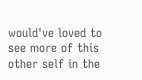would've loved to see more of this other self in the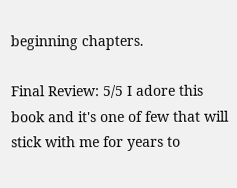beginning chapters.

Final Review: 5/5 I adore this book and it's one of few that will stick with me for years to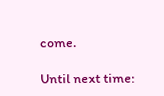come.

Until next time: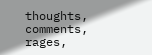thoughts, comments, rages,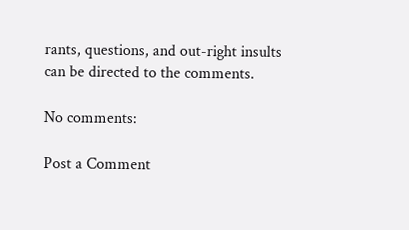rants, questions, and out-right insults can be directed to the comments.

No comments:

Post a Comment